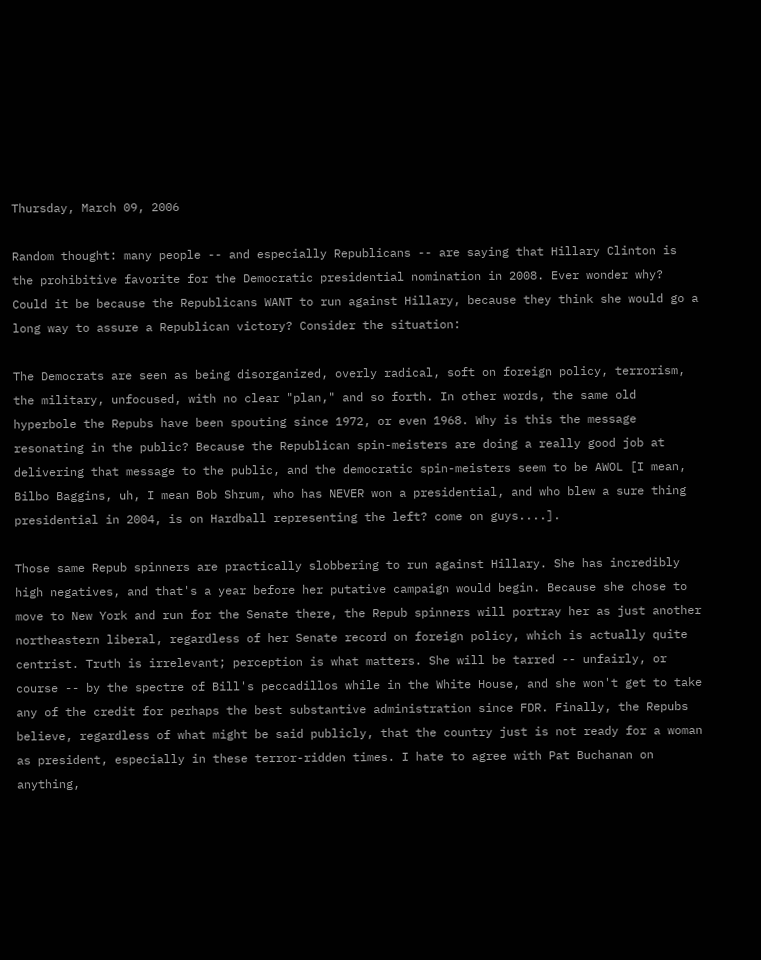Thursday, March 09, 2006

Random thought: many people -- and especially Republicans -- are saying that Hillary Clinton is the prohibitive favorite for the Democratic presidential nomination in 2008. Ever wonder why? Could it be because the Republicans WANT to run against Hillary, because they think she would go a long way to assure a Republican victory? Consider the situation:

The Democrats are seen as being disorganized, overly radical, soft on foreign policy, terrorism, the military, unfocused, with no clear "plan," and so forth. In other words, the same old hyperbole the Repubs have been spouting since 1972, or even 1968. Why is this the message resonating in the public? Because the Republican spin-meisters are doing a really good job at delivering that message to the public, and the democratic spin-meisters seem to be AWOL [I mean, Bilbo Baggins, uh, I mean Bob Shrum, who has NEVER won a presidential, and who blew a sure thing presidential in 2004, is on Hardball representing the left? come on guys....].

Those same Repub spinners are practically slobbering to run against Hillary. She has incredibly high negatives, and that's a year before her putative campaign would begin. Because she chose to move to New York and run for the Senate there, the Repub spinners will portray her as just another northeastern liberal, regardless of her Senate record on foreign policy, which is actually quite centrist. Truth is irrelevant; perception is what matters. She will be tarred -- unfairly, or course -- by the spectre of Bill's peccadillos while in the White House, and she won't get to take any of the credit for perhaps the best substantive administration since FDR. Finally, the Repubs believe, regardless of what might be said publicly, that the country just is not ready for a woman as president, especially in these terror-ridden times. I hate to agree with Pat Buchanan on anything,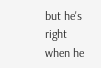but he's right when he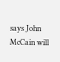says John McCain will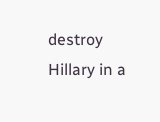destroy Hillary in a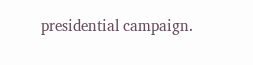presidential campaign.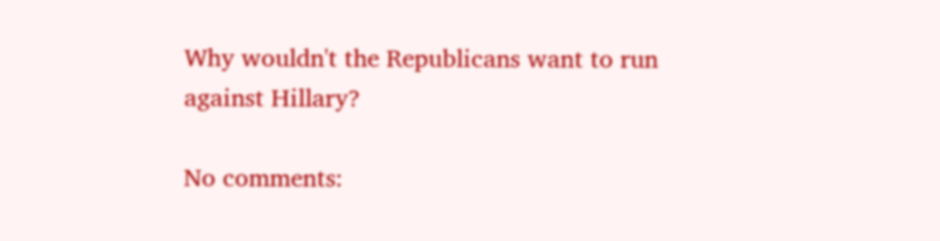Why wouldn't the Republicans want to run against Hillary?

No comments: